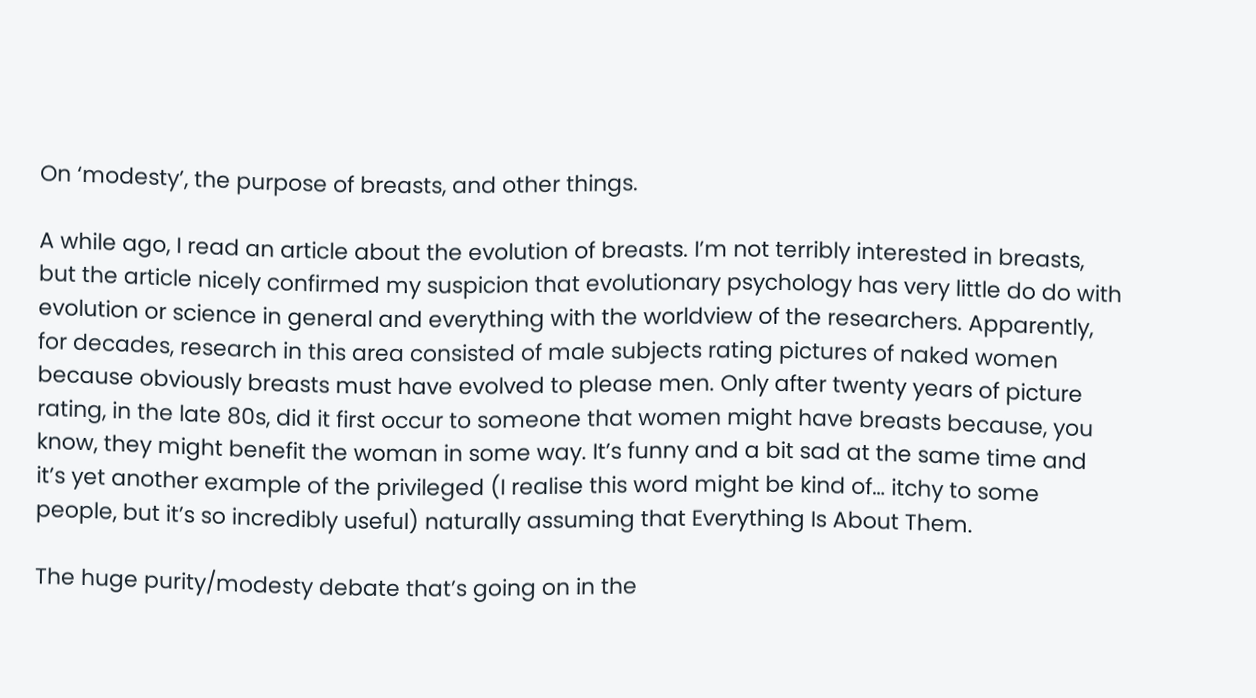On ‘modesty’, the purpose of breasts, and other things.

A while ago, I read an article about the evolution of breasts. I’m not terribly interested in breasts, but the article nicely confirmed my suspicion that evolutionary psychology has very little do do with evolution or science in general and everything with the worldview of the researchers. Apparently, for decades, research in this area consisted of male subjects rating pictures of naked women because obviously breasts must have evolved to please men. Only after twenty years of picture rating, in the late 80s, did it first occur to someone that women might have breasts because, you know, they might benefit the woman in some way. It’s funny and a bit sad at the same time and it’s yet another example of the privileged (I realise this word might be kind of… itchy to some people, but it’s so incredibly useful) naturally assuming that Everything Is About Them.

The huge purity/modesty debate that’s going on in the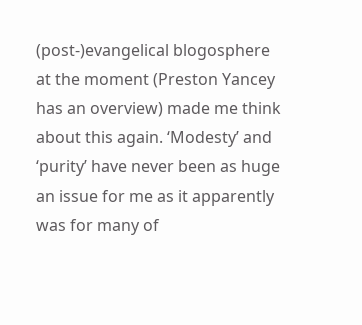(post-)evangelical blogosphere at the moment (Preston Yancey has an overview) made me think about this again. ‘Modesty’ and ‘purity’ have never been as huge an issue for me as it apparently was for many of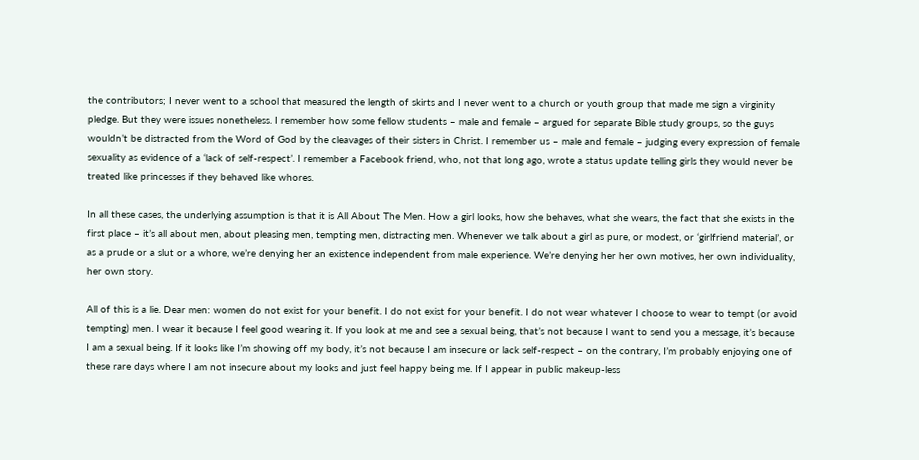the contributors; I never went to a school that measured the length of skirts and I never went to a church or youth group that made me sign a virginity pledge. But they were issues nonetheless. I remember how some fellow students – male and female – argued for separate Bible study groups, so the guys wouldn’t be distracted from the Word of God by the cleavages of their sisters in Christ. I remember us – male and female – judging every expression of female sexuality as evidence of a ‘lack of self-respect’. I remember a Facebook friend, who, not that long ago, wrote a status update telling girls they would never be treated like princesses if they behaved like whores.

In all these cases, the underlying assumption is that it is All About The Men. How a girl looks, how she behaves, what she wears, the fact that she exists in the first place – it’s all about men, about pleasing men, tempting men, distracting men. Whenever we talk about a girl as pure, or modest, or ‘girlfriend material’, or as a prude or a slut or a whore, we’re denying her an existence independent from male experience. We’re denying her her own motives, her own individuality, her own story.

All of this is a lie. Dear men: women do not exist for your benefit. I do not exist for your benefit. I do not wear whatever I choose to wear to tempt (or avoid tempting) men. I wear it because I feel good wearing it. If you look at me and see a sexual being, that’s not because I want to send you a message, it’s because I am a sexual being. If it looks like I’m showing off my body, it’s not because I am insecure or lack self-respect – on the contrary, I’m probably enjoying one of these rare days where I am not insecure about my looks and just feel happy being me. If I appear in public makeup-less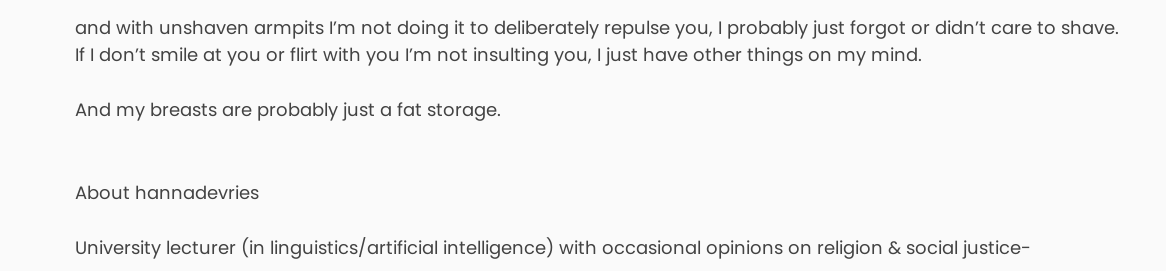and with unshaven armpits I’m not doing it to deliberately repulse you, I probably just forgot or didn’t care to shave. If I don’t smile at you or flirt with you I’m not insulting you, I just have other things on my mind.

And my breasts are probably just a fat storage.


About hannadevries

University lecturer (in linguistics/artificial intelligence) with occasional opinions on religion & social justice-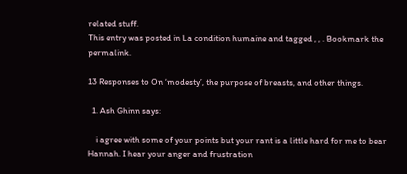related stuff.
This entry was posted in La condition humaine and tagged , , . Bookmark the permalink.

13 Responses to On ‘modesty’, the purpose of breasts, and other things.

  1. Ash Ghinn says:

    i agree with some of your points but your rant is a little hard for me to bear Hannah. I hear your anger and frustration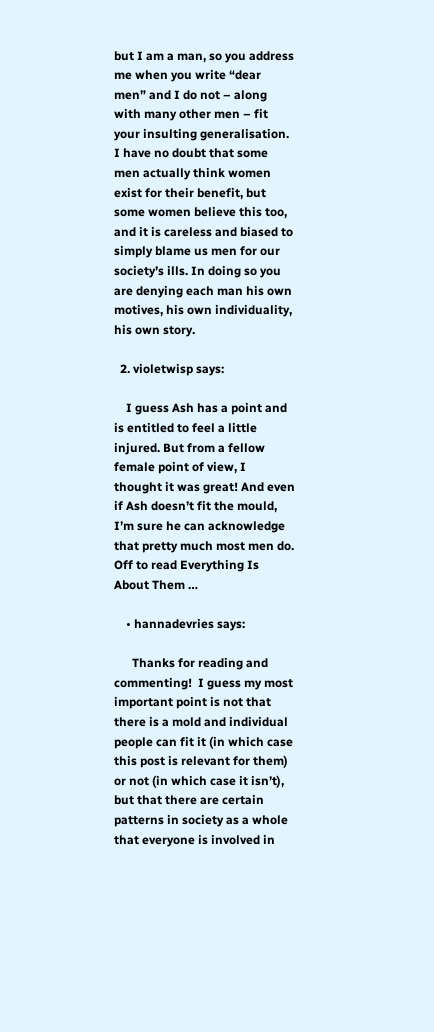but I am a man, so you address me when you write “dear men” and I do not – along with many other men – fit your insulting generalisation. I have no doubt that some men actually think women exist for their benefit, but some women believe this too, and it is careless and biased to simply blame us men for our society’s ills. In doing so you are denying each man his own motives, his own individuality, his own story.

  2. violetwisp says:

    I guess Ash has a point and is entitled to feel a little injured. But from a fellow female point of view, I thought it was great! And even if Ash doesn’t fit the mould, I’m sure he can acknowledge that pretty much most men do. Off to read Everything Is About Them …

    • hannadevries says:

      Thanks for reading and commenting!  I guess my most important point is not that there is a mold and individual people can fit it (in which case this post is relevant for them) or not (in which case it isn’t), but that there are certain patterns in society as a whole that everyone is involved in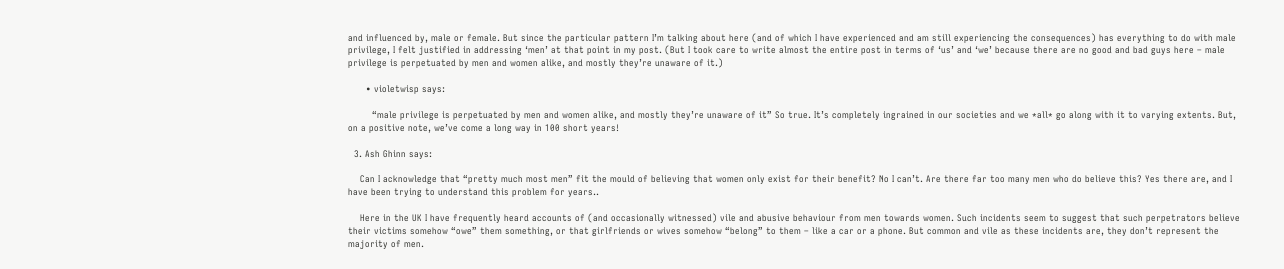and influenced by, male or female. But since the particular pattern I’m talking about here (and of which I have experienced and am still experiencing the consequences) has everything to do with male privilege, I felt justified in addressing ‘men’ at that point in my post. (But I took care to write almost the entire post in terms of ‘us’ and ‘we’ because there are no good and bad guys here – male privilege is perpetuated by men and women alike, and mostly they’re unaware of it.)

      • violetwisp says:

        “male privilege is perpetuated by men and women alike, and mostly they’re unaware of it” So true. It’s completely ingrained in our societies and we *all* go along with it to varying extents. But, on a positive note, we’ve come a long way in 100 short years!

  3. Ash Ghinn says:

    Can I acknowledge that “pretty much most men” fit the mould of believing that women only exist for their benefit? No I can’t. Are there far too many men who do believe this? Yes there are, and I have been trying to understand this problem for years..

    Here in the UK I have frequently heard accounts of (and occasionally witnessed) vile and abusive behaviour from men towards women. Such incidents seem to suggest that such perpetrators believe their victims somehow “owe” them something, or that girlfriends or wives somehow “belong” to them – like a car or a phone. But common and vile as these incidents are, they don’t represent the majority of men.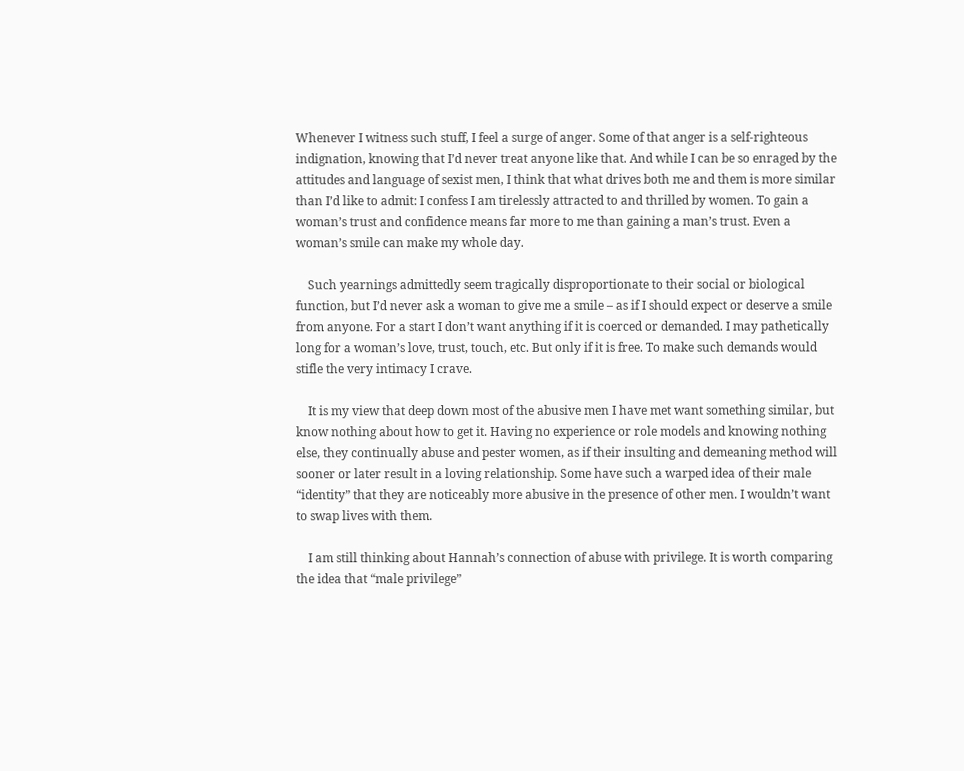Whenever I witness such stuff, I feel a surge of anger. Some of that anger is a self-righteous indignation, knowing that I’d never treat anyone like that. And while I can be so enraged by the attitudes and language of sexist men, I think that what drives both me and them is more similar than I’d like to admit: I confess I am tirelessly attracted to and thrilled by women. To gain a woman’s trust and confidence means far more to me than gaining a man’s trust. Even a woman’s smile can make my whole day.

    Such yearnings admittedly seem tragically disproportionate to their social or biological function, but I’d never ask a woman to give me a smile – as if I should expect or deserve a smile from anyone. For a start I don’t want anything if it is coerced or demanded. I may pathetically long for a woman’s love, trust, touch, etc. But only if it is free. To make such demands would stifle the very intimacy I crave.

    It is my view that deep down most of the abusive men I have met want something similar, but know nothing about how to get it. Having no experience or role models and knowing nothing else, they continually abuse and pester women, as if their insulting and demeaning method will sooner or later result in a loving relationship. Some have such a warped idea of their male “identity” that they are noticeably more abusive in the presence of other men. I wouldn’t want to swap lives with them.

    I am still thinking about Hannah’s connection of abuse with privilege. It is worth comparing the idea that “male privilege”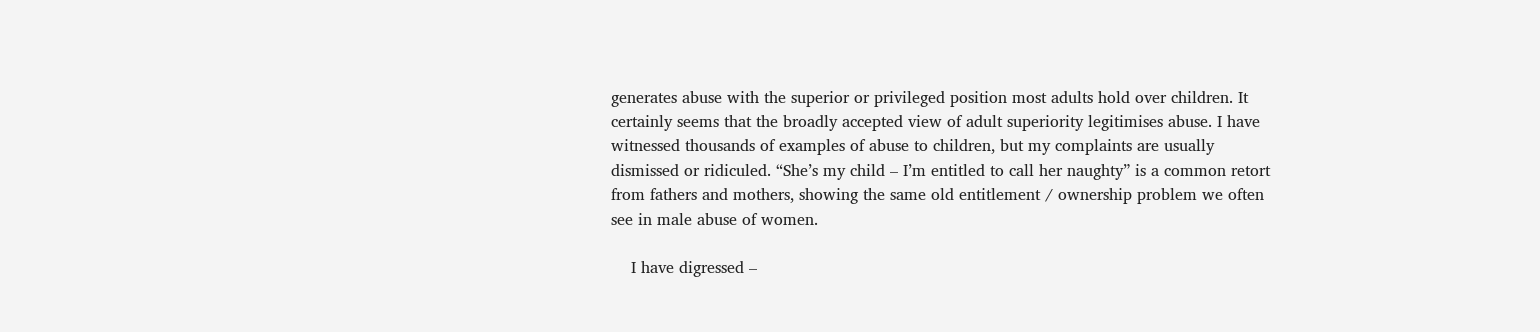generates abuse with the superior or privileged position most adults hold over children. It certainly seems that the broadly accepted view of adult superiority legitimises abuse. I have witnessed thousands of examples of abuse to children, but my complaints are usually dismissed or ridiculed. “She’s my child – I’m entitled to call her naughty” is a common retort from fathers and mothers, showing the same old entitlement / ownership problem we often see in male abuse of women.

    I have digressed –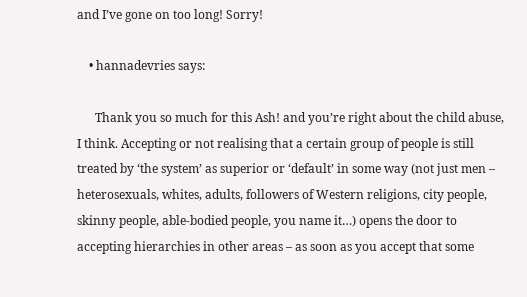and I’ve gone on too long! Sorry!

    • hannadevries says:

      Thank you so much for this Ash! and you’re right about the child abuse, I think. Accepting or not realising that a certain group of people is still treated by ‘the system’ as superior or ‘default’ in some way (not just men – heterosexuals, whites, adults, followers of Western religions, city people, skinny people, able-bodied people, you name it…) opens the door to accepting hierarchies in other areas – as soon as you accept that some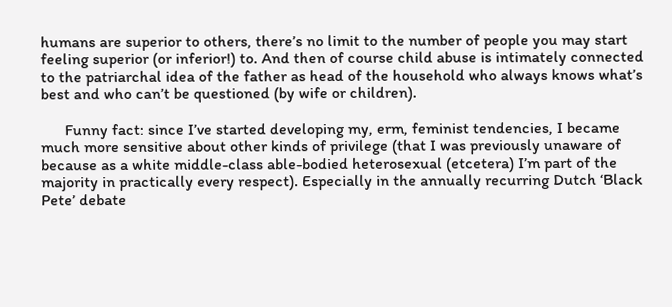humans are superior to others, there’s no limit to the number of people you may start feeling superior (or inferior!) to. And then of course child abuse is intimately connected to the patriarchal idea of the father as head of the household who always knows what’s best and who can’t be questioned (by wife or children).

      Funny fact: since I’ve started developing my, erm, feminist tendencies, I became much more sensitive about other kinds of privilege (that I was previously unaware of because as a white middle-class able-bodied heterosexual (etcetera) I’m part of the majority in practically every respect). Especially in the annually recurring Dutch ‘Black Pete’ debate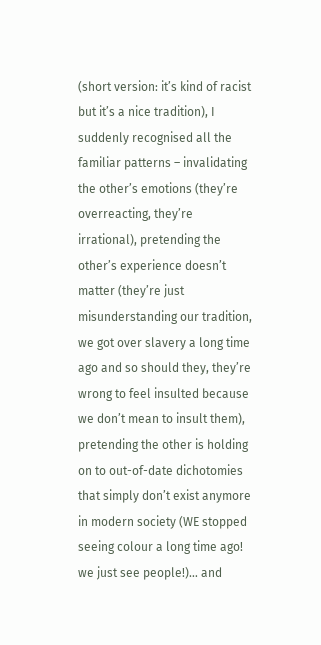(short version: it’s kind of racist but it’s a nice tradition), I suddenly recognised all the familiar patterns – invalidating the other’s emotions (they’re overreacting, they’re irrational), pretending the other’s experience doesn’t matter (they’re just misunderstanding our tradition, we got over slavery a long time ago and so should they, they’re wrong to feel insulted because we don’t mean to insult them), pretending the other is holding on to out-of-date dichotomies that simply don’t exist anymore in modern society (WE stopped seeing colour a long time ago! we just see people!)… and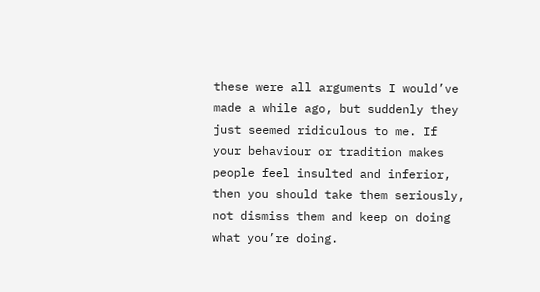these were all arguments I would’ve made a while ago, but suddenly they just seemed ridiculous to me. If your behaviour or tradition makes people feel insulted and inferior, then you should take them seriously, not dismiss them and keep on doing what you’re doing.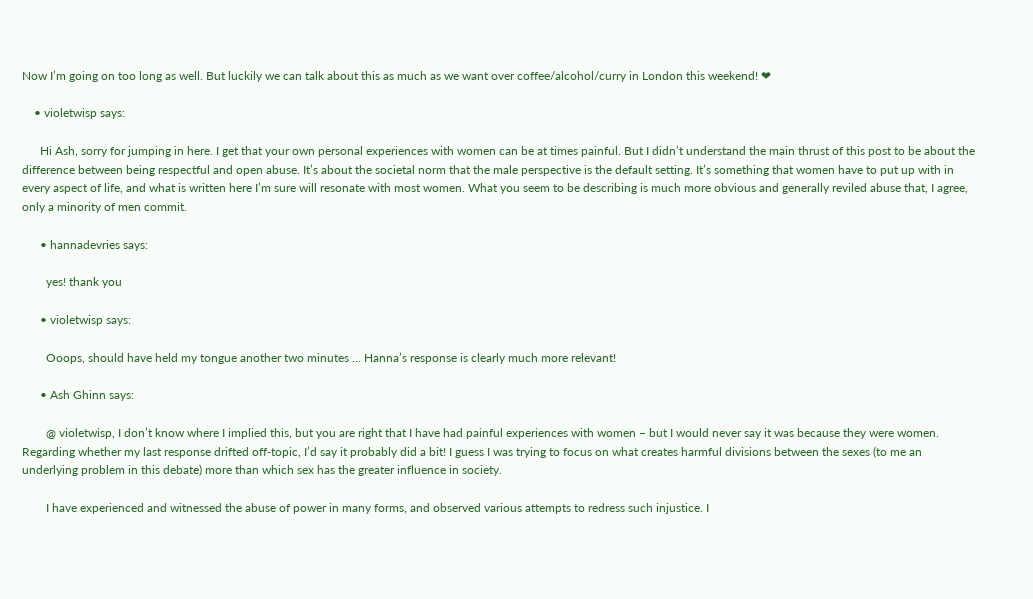Now I’m going on too long as well. But luckily we can talk about this as much as we want over coffee/alcohol/curry in London this weekend! ❤

    • violetwisp says:

      Hi Ash, sorry for jumping in here. I get that your own personal experiences with women can be at times painful. But I didn’t understand the main thrust of this post to be about the difference between being respectful and open abuse. It’s about the societal norm that the male perspective is the default setting. It’s something that women have to put up with in every aspect of life, and what is written here I’m sure will resonate with most women. What you seem to be describing is much more obvious and generally reviled abuse that, I agree, only a minority of men commit.

      • hannadevries says:

        yes! thank you

      • violetwisp says:

        Ooops, should have held my tongue another two minutes … Hanna’s response is clearly much more relevant!

      • Ash Ghinn says:

        @ violetwisp, I don’t know where I implied this, but you are right that I have had painful experiences with women – but I would never say it was because they were women. Regarding whether my last response drifted off-topic, I’d say it probably did a bit! I guess I was trying to focus on what creates harmful divisions between the sexes (to me an underlying problem in this debate) more than which sex has the greater influence in society.

        I have experienced and witnessed the abuse of power in many forms, and observed various attempts to redress such injustice. I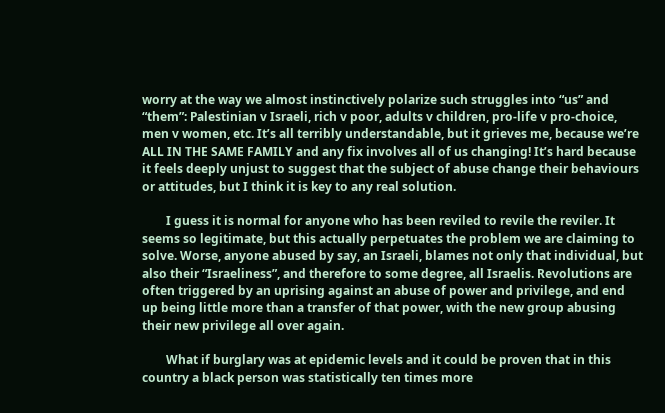worry at the way we almost instinctively polarize such struggles into “us” and “them”: Palestinian v Israeli, rich v poor, adults v children, pro-life v pro-choice, men v women, etc. It’s all terribly understandable, but it grieves me, because we’re ALL IN THE SAME FAMILY and any fix involves all of us changing! It’s hard because it feels deeply unjust to suggest that the subject of abuse change their behaviours or attitudes, but I think it is key to any real solution.

        I guess it is normal for anyone who has been reviled to revile the reviler. It seems so legitimate, but this actually perpetuates the problem we are claiming to solve. Worse, anyone abused by say, an Israeli, blames not only that individual, but also their “Israeliness”, and therefore to some degree, all Israelis. Revolutions are often triggered by an uprising against an abuse of power and privilege, and end up being little more than a transfer of that power, with the new group abusing their new privilege all over again.

        What if burglary was at epidemic levels and it could be proven that in this country a black person was statistically ten times more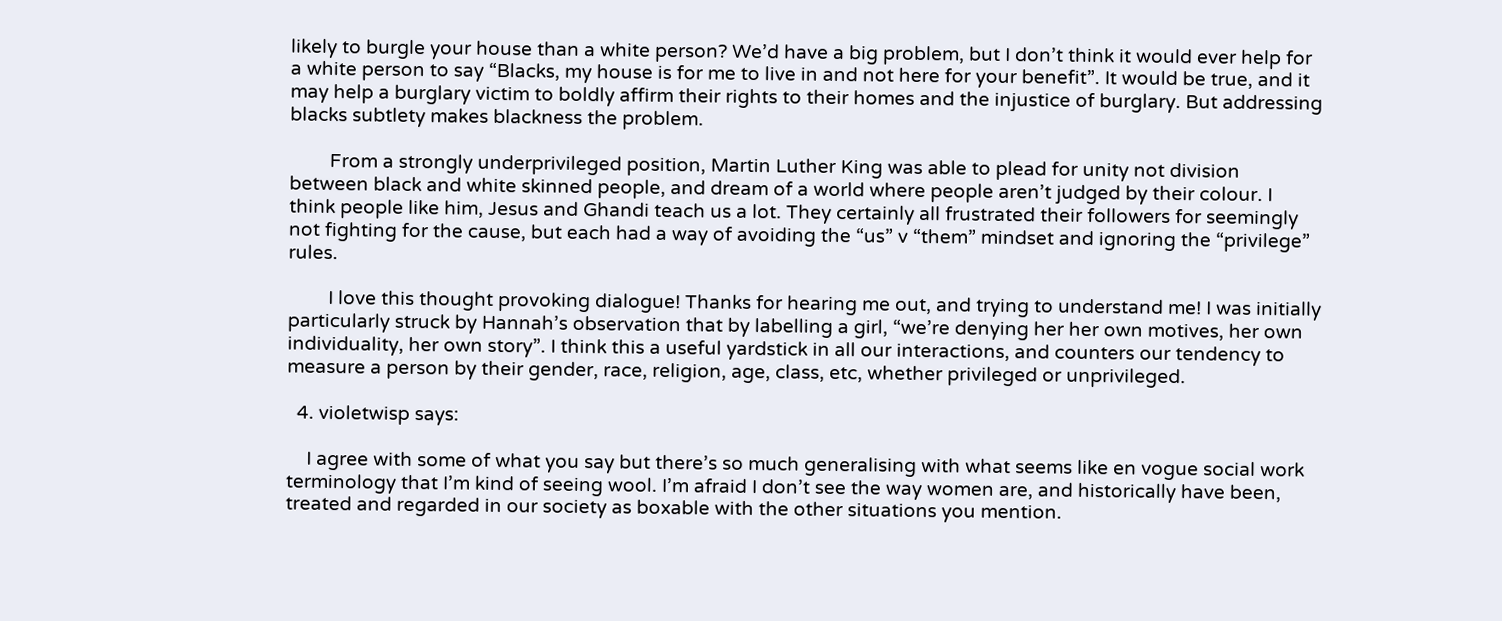likely to burgle your house than a white person? We’d have a big problem, but I don’t think it would ever help for a white person to say “Blacks, my house is for me to live in and not here for your benefit”. It would be true, and it may help a burglary victim to boldly affirm their rights to their homes and the injustice of burglary. But addressing blacks subtlety makes blackness the problem.

        From a strongly underprivileged position, Martin Luther King was able to plead for unity not division between black and white skinned people, and dream of a world where people aren’t judged by their colour. I think people like him, Jesus and Ghandi teach us a lot. They certainly all frustrated their followers for seemingly not fighting for the cause, but each had a way of avoiding the “us” v “them” mindset and ignoring the “privilege” rules.

        I love this thought provoking dialogue! Thanks for hearing me out, and trying to understand me! I was initially particularly struck by Hannah’s observation that by labelling a girl, “we’re denying her her own motives, her own individuality, her own story”. I think this a useful yardstick in all our interactions, and counters our tendency to measure a person by their gender, race, religion, age, class, etc, whether privileged or unprivileged.

  4. violetwisp says:

    I agree with some of what you say but there’s so much generalising with what seems like en vogue social work terminology that I’m kind of seeing wool. I’m afraid I don’t see the way women are, and historically have been, treated and regarded in our society as boxable with the other situations you mention.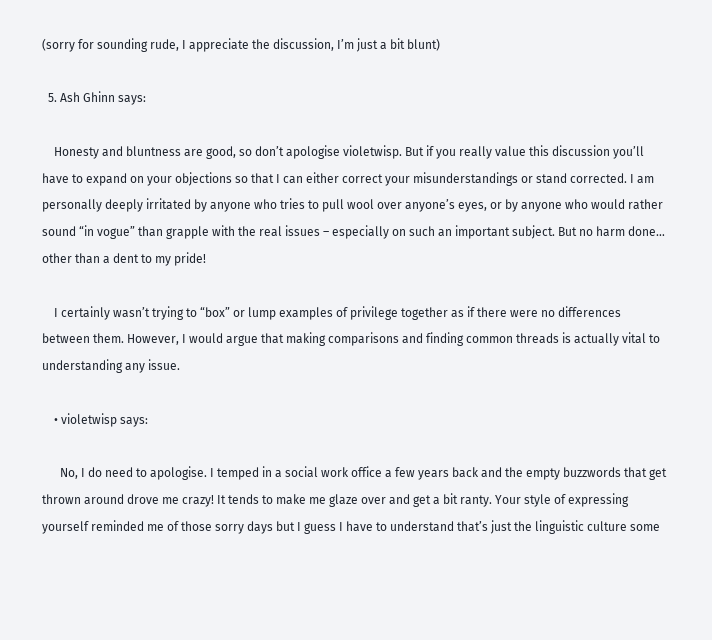(sorry for sounding rude, I appreciate the discussion, I’m just a bit blunt)

  5. Ash Ghinn says:

    Honesty and bluntness are good, so don’t apologise violetwisp. But if you really value this discussion you’ll have to expand on your objections so that I can either correct your misunderstandings or stand corrected. I am personally deeply irritated by anyone who tries to pull wool over anyone’s eyes, or by anyone who would rather sound “in vogue” than grapple with the real issues – especially on such an important subject. But no harm done… other than a dent to my pride!

    I certainly wasn’t trying to “box” or lump examples of privilege together as if there were no differences between them. However, I would argue that making comparisons and finding common threads is actually vital to understanding any issue.

    • violetwisp says:

      No, I do need to apologise. I temped in a social work office a few years back and the empty buzzwords that get thrown around drove me crazy! It tends to make me glaze over and get a bit ranty. Your style of expressing yourself reminded me of those sorry days but I guess I have to understand that’s just the linguistic culture some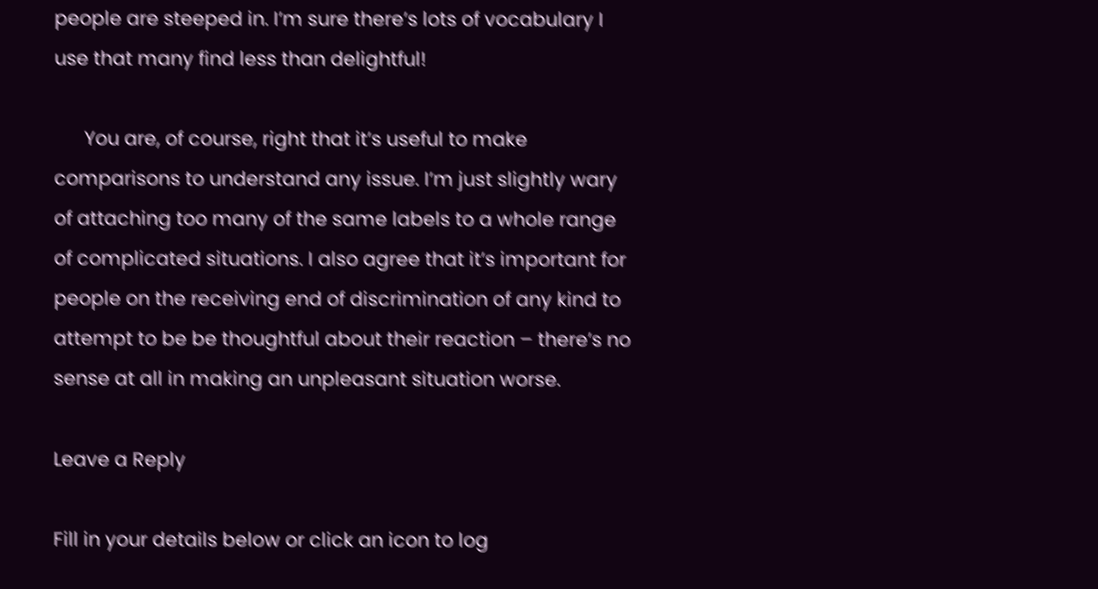people are steeped in. I’m sure there’s lots of vocabulary I use that many find less than delightful!

      You are, of course, right that it’s useful to make comparisons to understand any issue. I’m just slightly wary of attaching too many of the same labels to a whole range of complicated situations. I also agree that it’s important for people on the receiving end of discrimination of any kind to attempt to be be thoughtful about their reaction – there’s no sense at all in making an unpleasant situation worse.

Leave a Reply

Fill in your details below or click an icon to log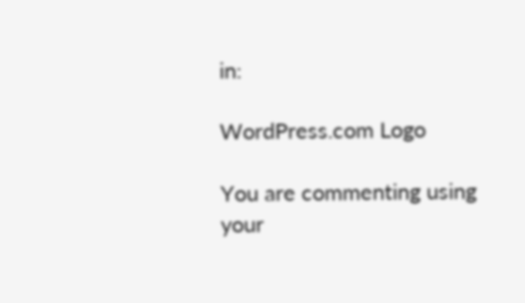in:

WordPress.com Logo

You are commenting using your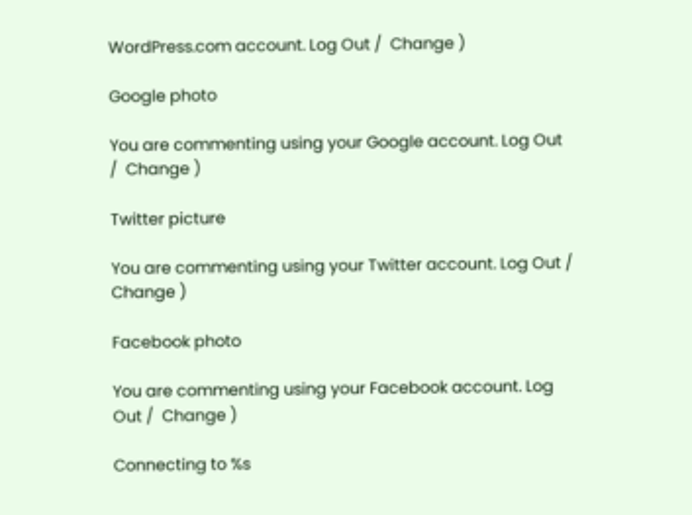WordPress.com account. Log Out /  Change )

Google photo

You are commenting using your Google account. Log Out /  Change )

Twitter picture

You are commenting using your Twitter account. Log Out /  Change )

Facebook photo

You are commenting using your Facebook account. Log Out /  Change )

Connecting to %s